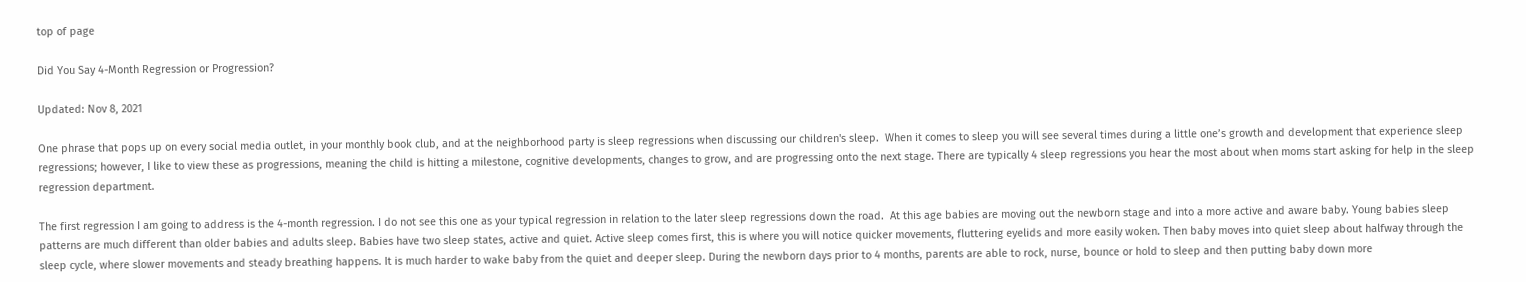top of page

Did You Say 4-Month Regression or Progression?

Updated: Nov 8, 2021

One phrase that pops up on every social media outlet, in your monthly book club, and at the neighborhood party is sleep regressions when discussing our children's sleep.  When it comes to sleep you will see several times during a little one’s growth and development that experience sleep regressions; however, I like to view these as progressions, meaning the child is hitting a milestone, cognitive developments, changes to grow, and are progressing onto the next stage. There are typically 4 sleep regressions you hear the most about when moms start asking for help in the sleep regression department.

The first regression I am going to address is the 4-month regression. I do not see this one as your typical regression in relation to the later sleep regressions down the road.  At this age babies are moving out the newborn stage and into a more active and aware baby. Young babies sleep patterns are much different than older babies and adults sleep. Babies have two sleep states, active and quiet. Active sleep comes first, this is where you will notice quicker movements, fluttering eyelids and more easily woken. Then baby moves into quiet sleep about halfway through the sleep cycle, where slower movements and steady breathing happens. It is much harder to wake baby from the quiet and deeper sleep. During the newborn days prior to 4 months, parents are able to rock, nurse, bounce or hold to sleep and then putting baby down more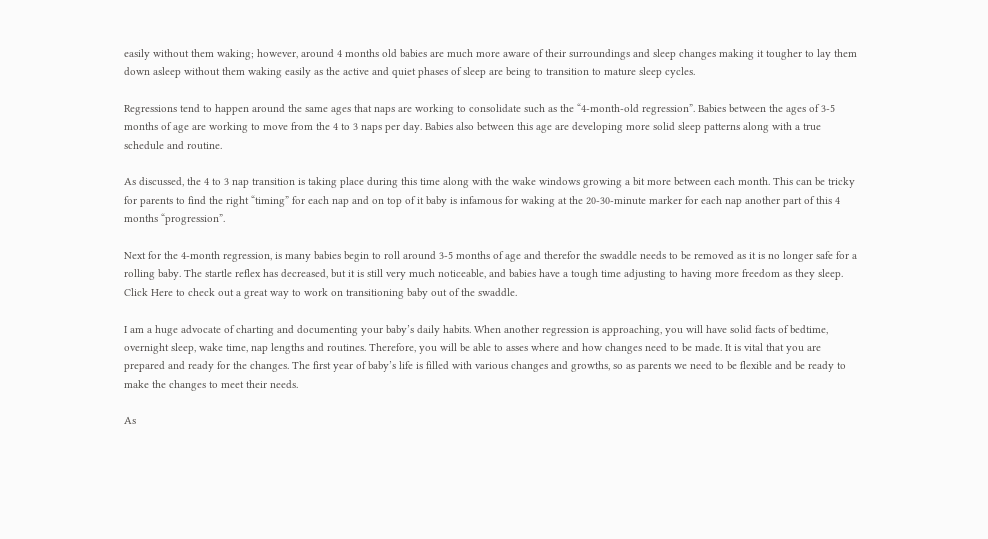easily without them waking; however, around 4 months old babies are much more aware of their surroundings and sleep changes making it tougher to lay them down asleep without them waking easily as the active and quiet phases of sleep are being to transition to mature sleep cycles.

Regressions tend to happen around the same ages that naps are working to consolidate such as the “4-month-old regression”. Babies between the ages of 3-5 months of age are working to move from the 4 to 3 naps per day. Babies also between this age are developing more solid sleep patterns along with a true schedule and routine.

As discussed, the 4 to 3 nap transition is taking place during this time along with the wake windows growing a bit more between each month. This can be tricky for parents to find the right “timing” for each nap and on top of it baby is infamous for waking at the 20-30-minute marker for each nap another part of this 4 months “progression”.

Next for the 4-month regression, is many babies begin to roll around 3-5 months of age and therefor the swaddle needs to be removed as it is no longer safe for a rolling baby. The startle reflex has decreased, but it is still very much noticeable, and babies have a tough time adjusting to having more freedom as they sleep. Click Here to check out a great way to work on transitioning baby out of the swaddle.

I am a huge advocate of charting and documenting your baby’s daily habits. When another regression is approaching, you will have solid facts of bedtime, overnight sleep, wake time, nap lengths and routines. Therefore, you will be able to asses where and how changes need to be made. It is vital that you are prepared and ready for the changes. The first year of baby’s life is filled with various changes and growths, so as parents we need to be flexible and be ready to make the changes to meet their needs.

As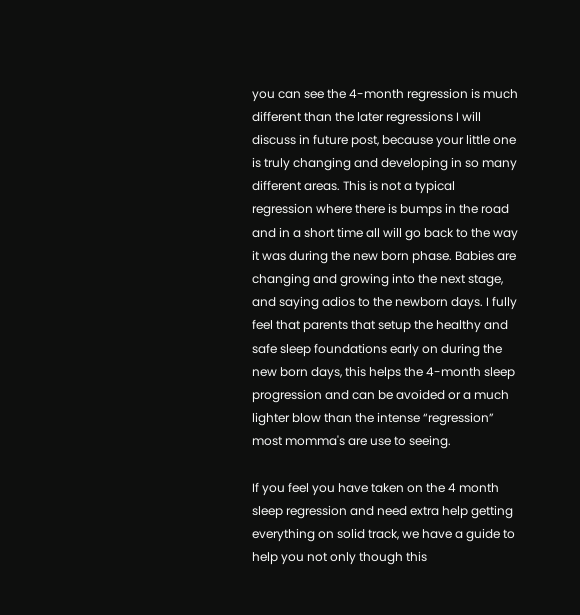you can see the 4-month regression is much different than the later regressions I will discuss in future post, because your little one is truly changing and developing in so many different areas. This is not a typical regression where there is bumps in the road and in a short time all will go back to the way it was during the new born phase. Babies are changing and growing into the next stage, and saying adios to the newborn days. I fully feel that parents that setup the healthy and safe sleep foundations early on during the new born days, this helps the 4-month sleep progression and can be avoided or a much lighter blow than the intense “regression” most momma's are use to seeing.

If you feel you have taken on the 4 month sleep regression and need extra help getting everything on solid track, we have a guide to help you not only though this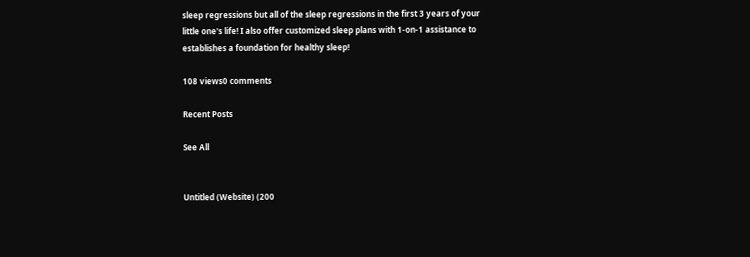sleep regressions but all of the sleep regressions in the first 3 years of your little one's life! I also offer customized sleep plans with 1-on-1 assistance to establishes a foundation for healthy sleep!

108 views0 comments

Recent Posts

See All


Untitled (Website) (200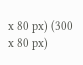x 80 px) (300 x 80 px)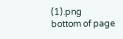(1).png
bottom of page